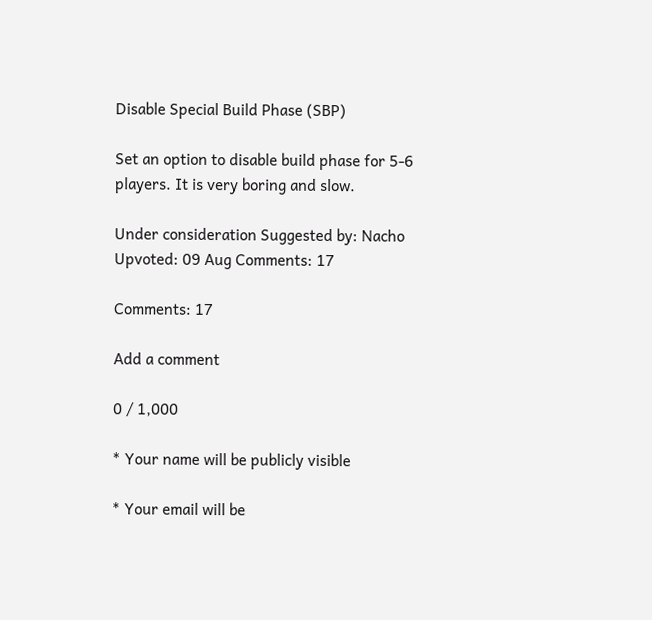Disable Special Build Phase (SBP)

Set an option to disable build phase for 5-6 players. It is very boring and slow.

Under consideration Suggested by: Nacho Upvoted: 09 Aug Comments: 17

Comments: 17

Add a comment

0 / 1,000

* Your name will be publicly visible

* Your email will be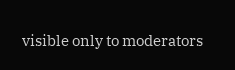visible only to moderators